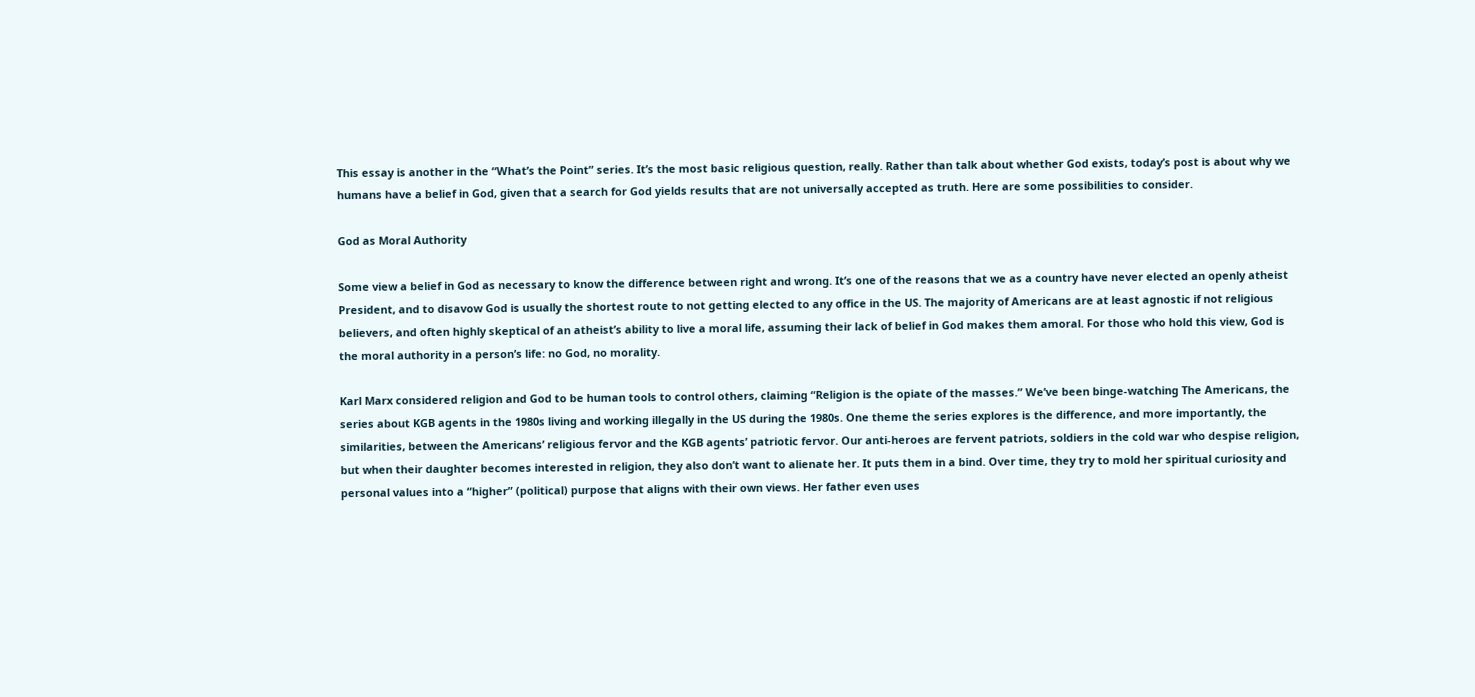This essay is another in the “What’s the Point” series. It’s the most basic religious question, really. Rather than talk about whether God exists, today’s post is about why we humans have a belief in God, given that a search for God yields results that are not universally accepted as truth. Here are some possibilities to consider.

God as Moral Authority

Some view a belief in God as necessary to know the difference between right and wrong. It’s one of the reasons that we as a country have never elected an openly atheist President, and to disavow God is usually the shortest route to not getting elected to any office in the US. The majority of Americans are at least agnostic if not religious believers, and often highly skeptical of an atheist’s ability to live a moral life, assuming their lack of belief in God makes them amoral. For those who hold this view, God is the moral authority in a person’s life: no God, no morality.

Karl Marx considered religion and God to be human tools to control others, claiming “Religion is the opiate of the masses.” We’ve been binge-watching The Americans, the series about KGB agents in the 1980s living and working illegally in the US during the 1980s. One theme the series explores is the difference, and more importantly, the similarities, between the Americans’ religious fervor and the KGB agents’ patriotic fervor. Our anti-heroes are fervent patriots, soldiers in the cold war who despise religion, but when their daughter becomes interested in religion, they also don’t want to alienate her. It puts them in a bind. Over time, they try to mold her spiritual curiosity and personal values into a “higher” (political) purpose that aligns with their own views. Her father even uses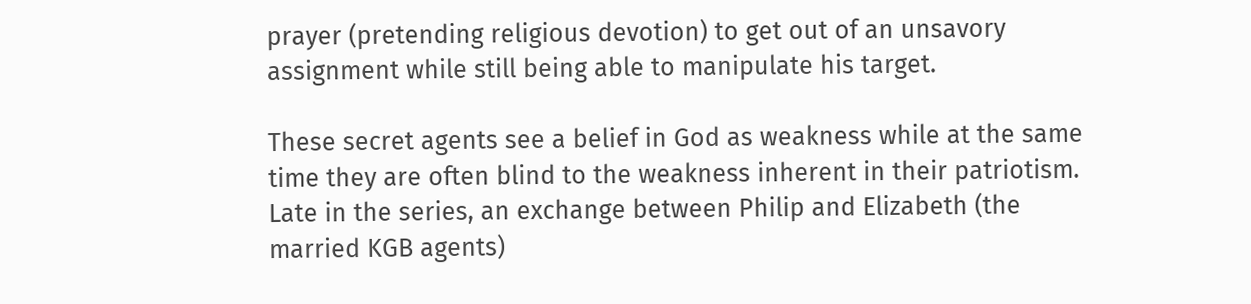prayer (pretending religious devotion) to get out of an unsavory assignment while still being able to manipulate his target.

These secret agents see a belief in God as weakness while at the same time they are often blind to the weakness inherent in their patriotism. Late in the series, an exchange between Philip and Elizabeth (the married KGB agents)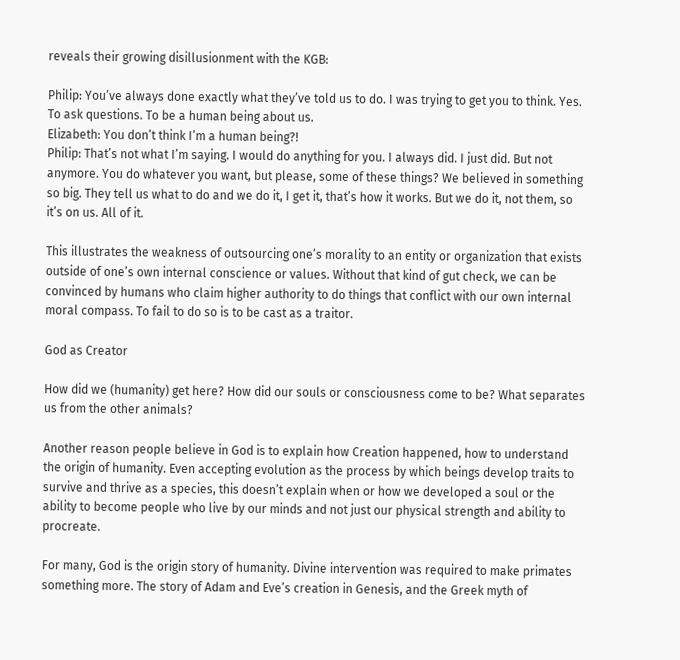reveals their growing disillusionment with the KGB:

Philip: You’ve always done exactly what they’ve told us to do. I was trying to get you to think. Yes. To ask questions. To be a human being about us.
Elizabeth: You don’t think I’m a human being?!
Philip: That’s not what I’m saying. I would do anything for you. I always did. I just did. But not anymore. You do whatever you want, but please, some of these things? We believed in something so big. They tell us what to do and we do it, I get it, that’s how it works. But we do it, not them, so it’s on us. All of it.

This illustrates the weakness of outsourcing one’s morality to an entity or organization that exists outside of one’s own internal conscience or values. Without that kind of gut check, we can be convinced by humans who claim higher authority to do things that conflict with our own internal moral compass. To fail to do so is to be cast as a traitor.

God as Creator

How did we (humanity) get here? How did our souls or consciousness come to be? What separates us from the other animals?

Another reason people believe in God is to explain how Creation happened, how to understand the origin of humanity. Even accepting evolution as the process by which beings develop traits to survive and thrive as a species, this doesn’t explain when or how we developed a soul or the ability to become people who live by our minds and not just our physical strength and ability to procreate.

For many, God is the origin story of humanity. Divine intervention was required to make primates something more. The story of Adam and Eve’s creation in Genesis, and the Greek myth of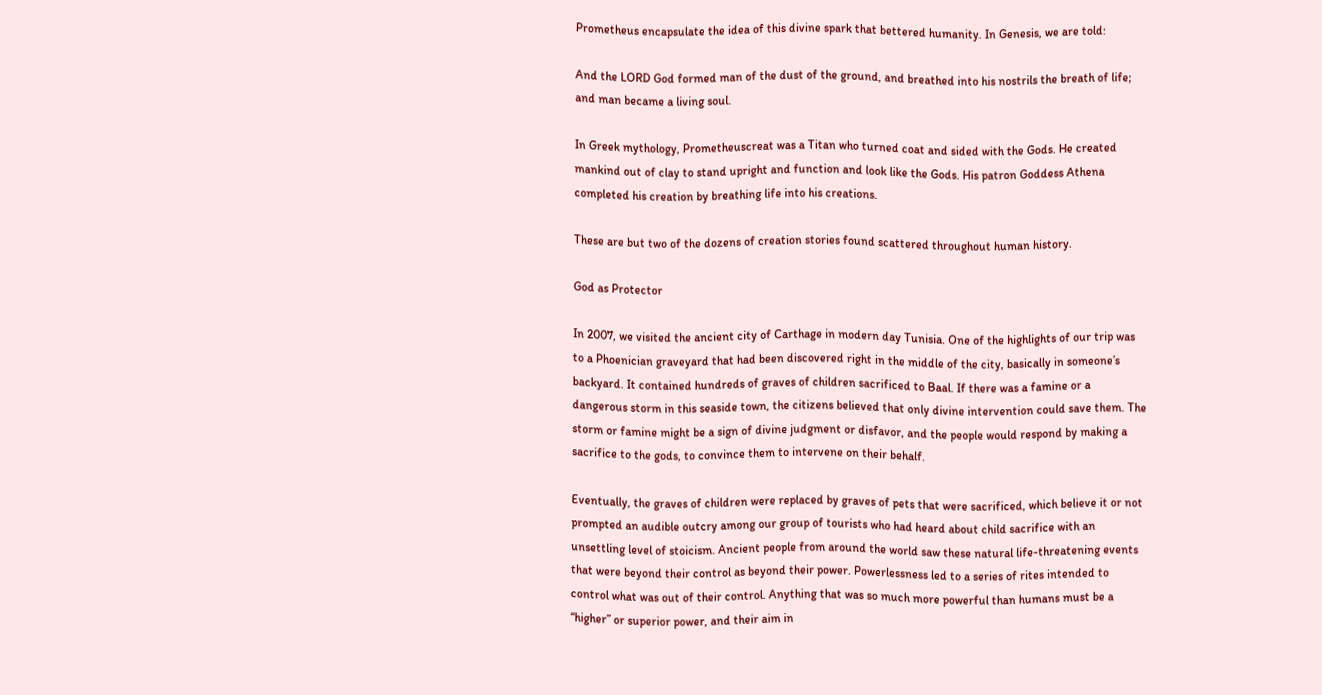Prometheus encapsulate the idea of this divine spark that bettered humanity. In Genesis, we are told:

And the LORD God formed man of the dust of the ground, and breathed into his nostrils the breath of life; and man became a living soul.

In Greek mythology, Prometheuscreat was a Titan who turned coat and sided with the Gods. He created mankind out of clay to stand upright and function and look like the Gods. His patron Goddess Athena completed his creation by breathing life into his creations.

These are but two of the dozens of creation stories found scattered throughout human history.

God as Protector

In 2007, we visited the ancient city of Carthage in modern day Tunisia. One of the highlights of our trip was to a Phoenician graveyard that had been discovered right in the middle of the city, basically in someone’s backyard. It contained hundreds of graves of children sacrificed to Baal. If there was a famine or a dangerous storm in this seaside town, the citizens believed that only divine intervention could save them. The storm or famine might be a sign of divine judgment or disfavor, and the people would respond by making a sacrifice to the gods, to convince them to intervene on their behalf.

Eventually, the graves of children were replaced by graves of pets that were sacrificed, which believe it or not prompted an audible outcry among our group of tourists who had heard about child sacrifice with an unsettling level of stoicism. Ancient people from around the world saw these natural life-threatening events that were beyond their control as beyond their power. Powerlessness led to a series of rites intended to control what was out of their control. Anything that was so much more powerful than humans must be a “higher” or superior power, and their aim in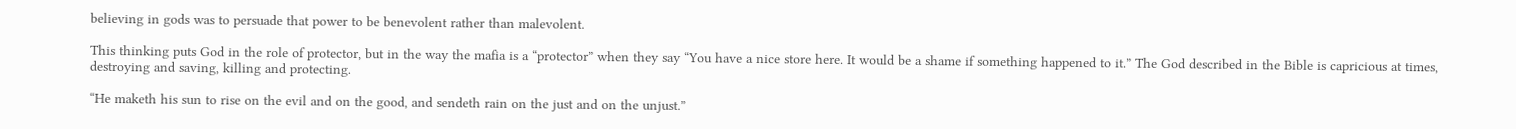believing in gods was to persuade that power to be benevolent rather than malevolent.

This thinking puts God in the role of protector, but in the way the mafia is a “protector” when they say “You have a nice store here. It would be a shame if something happened to it.” The God described in the Bible is capricious at times, destroying and saving, killing and protecting.

“He maketh his sun to rise on the evil and on the good, and sendeth rain on the just and on the unjust.”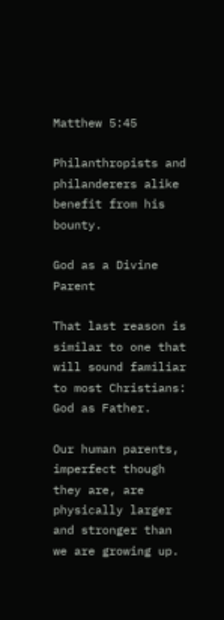Matthew 5:45

Philanthropists and philanderers alike benefit from his bounty.

God as a Divine Parent

That last reason is similar to one that will sound familiar to most Christians: God as Father.

Our human parents, imperfect though they are, are physically larger and stronger than we are growing up.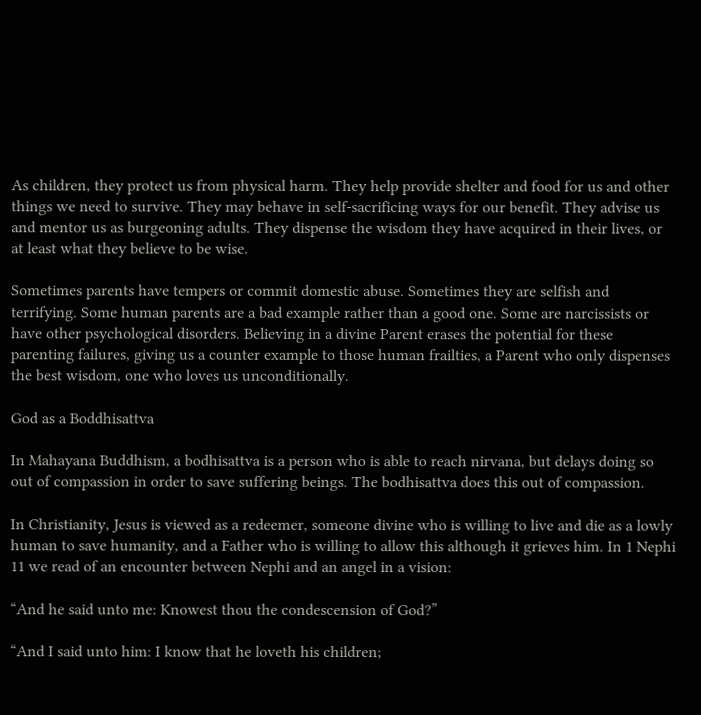As children, they protect us from physical harm. They help provide shelter and food for us and other things we need to survive. They may behave in self-sacrificing ways for our benefit. They advise us and mentor us as burgeoning adults. They dispense the wisdom they have acquired in their lives, or at least what they believe to be wise.

Sometimes parents have tempers or commit domestic abuse. Sometimes they are selfish and terrifying. Some human parents are a bad example rather than a good one. Some are narcissists or have other psychological disorders. Believing in a divine Parent erases the potential for these parenting failures, giving us a counter example to those human frailties, a Parent who only dispenses the best wisdom, one who loves us unconditionally.

God as a Boddhisattva

In Mahayana Buddhism, a bodhisattva is a person who is able to reach nirvana, but delays doing so out of compassion in order to save suffering beings. The bodhisattva does this out of compassion.

In Christianity, Jesus is viewed as a redeemer, someone divine who is willing to live and die as a lowly human to save humanity, and a Father who is willing to allow this although it grieves him. In 1 Nephi 11 we read of an encounter between Nephi and an angel in a vision:

“And he said unto me: Knowest thou the condescension of God?”

“And I said unto him: I know that he loveth his children;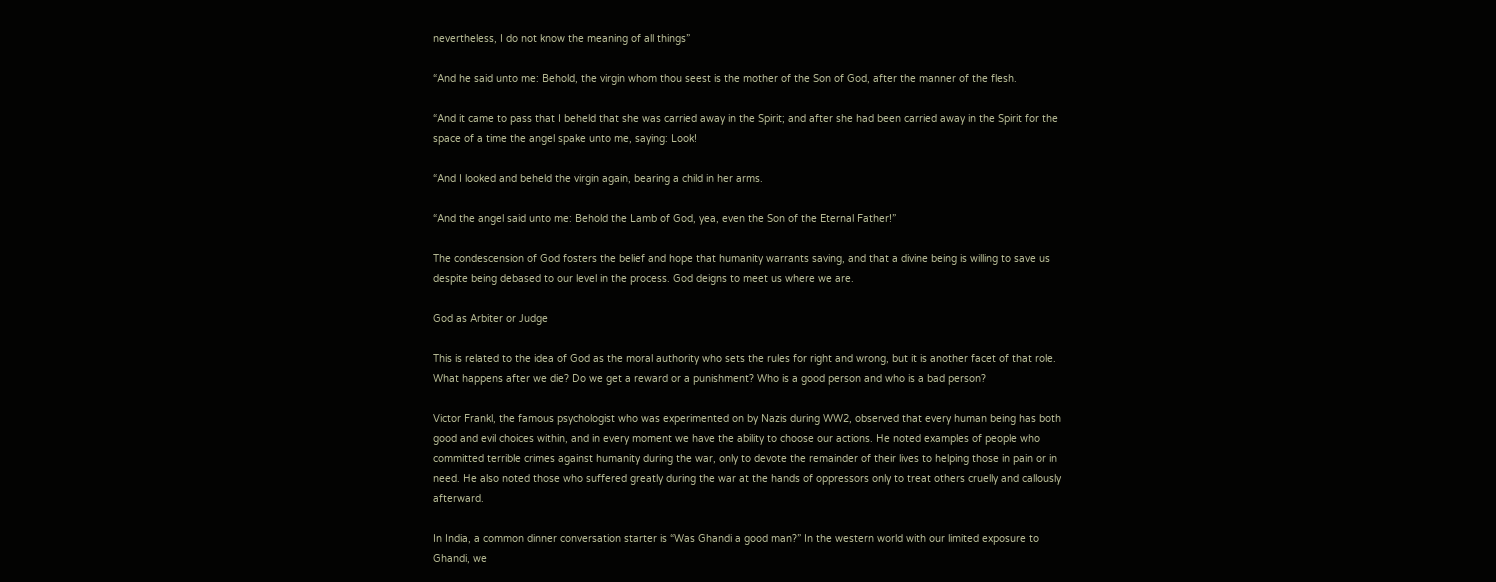nevertheless, I do not know the meaning of all things”

“And he said unto me: Behold, the virgin whom thou seest is the mother of the Son of God, after the manner of the flesh.

“And it came to pass that I beheld that she was carried away in the Spirit; and after she had been carried away in the Spirit for the space of a time the angel spake unto me, saying: Look!

“And I looked and beheld the virgin again, bearing a child in her arms.

“And the angel said unto me: Behold the Lamb of God, yea, even the Son of the Eternal Father!”

The condescension of God fosters the belief and hope that humanity warrants saving, and that a divine being is willing to save us despite being debased to our level in the process. God deigns to meet us where we are.

God as Arbiter or Judge

This is related to the idea of God as the moral authority who sets the rules for right and wrong, but it is another facet of that role. What happens after we die? Do we get a reward or a punishment? Who is a good person and who is a bad person?

Victor Frankl, the famous psychologist who was experimented on by Nazis during WW2, observed that every human being has both good and evil choices within, and in every moment we have the ability to choose our actions. He noted examples of people who committed terrible crimes against humanity during the war, only to devote the remainder of their lives to helping those in pain or in need. He also noted those who suffered greatly during the war at the hands of oppressors only to treat others cruelly and callously afterward.

In India, a common dinner conversation starter is “Was Ghandi a good man?” In the western world with our limited exposure to Ghandi, we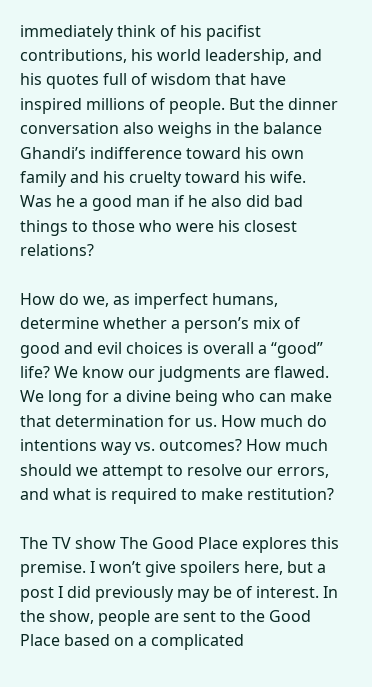immediately think of his pacifist contributions, his world leadership, and his quotes full of wisdom that have inspired millions of people. But the dinner conversation also weighs in the balance Ghandi’s indifference toward his own family and his cruelty toward his wife. Was he a good man if he also did bad things to those who were his closest relations?

How do we, as imperfect humans, determine whether a person’s mix of good and evil choices is overall a “good” life? We know our judgments are flawed. We long for a divine being who can make that determination for us. How much do intentions way vs. outcomes? How much should we attempt to resolve our errors, and what is required to make restitution?

The TV show The Good Place explores this premise. I won’t give spoilers here, but a post I did previously may be of interest. In the show, people are sent to the Good Place based on a complicated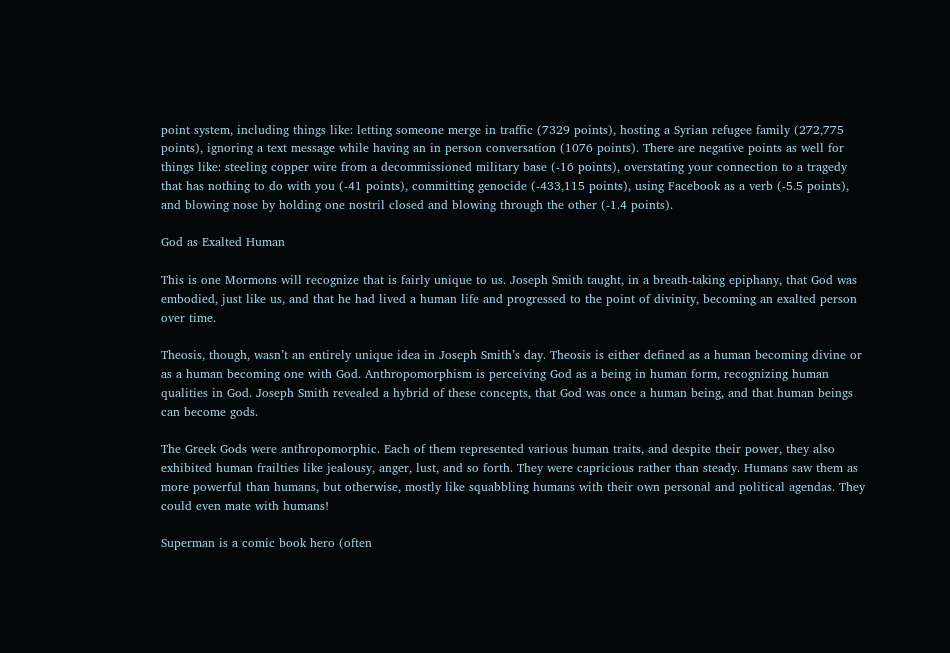point system, including things like: letting someone merge in traffic (7329 points), hosting a Syrian refugee family (272,775 points), ignoring a text message while having an in person conversation (1076 points). There are negative points as well for things like: steeling copper wire from a decommissioned military base (-16 points), overstating your connection to a tragedy that has nothing to do with you (-41 points), committing genocide (-433,115 points), using Facebook as a verb (-5.5 points), and blowing nose by holding one nostril closed and blowing through the other (-1.4 points).

God as Exalted Human

This is one Mormons will recognize that is fairly unique to us. Joseph Smith taught, in a breath-taking epiphany, that God was embodied, just like us, and that he had lived a human life and progressed to the point of divinity, becoming an exalted person over time.

Theosis, though, wasn’t an entirely unique idea in Joseph Smith’s day. Theosis is either defined as a human becoming divine or as a human becoming one with God. Anthropomorphism is perceiving God as a being in human form, recognizing human qualities in God. Joseph Smith revealed a hybrid of these concepts, that God was once a human being, and that human beings can become gods.

The Greek Gods were anthropomorphic. Each of them represented various human traits, and despite their power, they also exhibited human frailties like jealousy, anger, lust, and so forth. They were capricious rather than steady. Humans saw them as more powerful than humans, but otherwise, mostly like squabbling humans with their own personal and political agendas. They could even mate with humans!

Superman is a comic book hero (often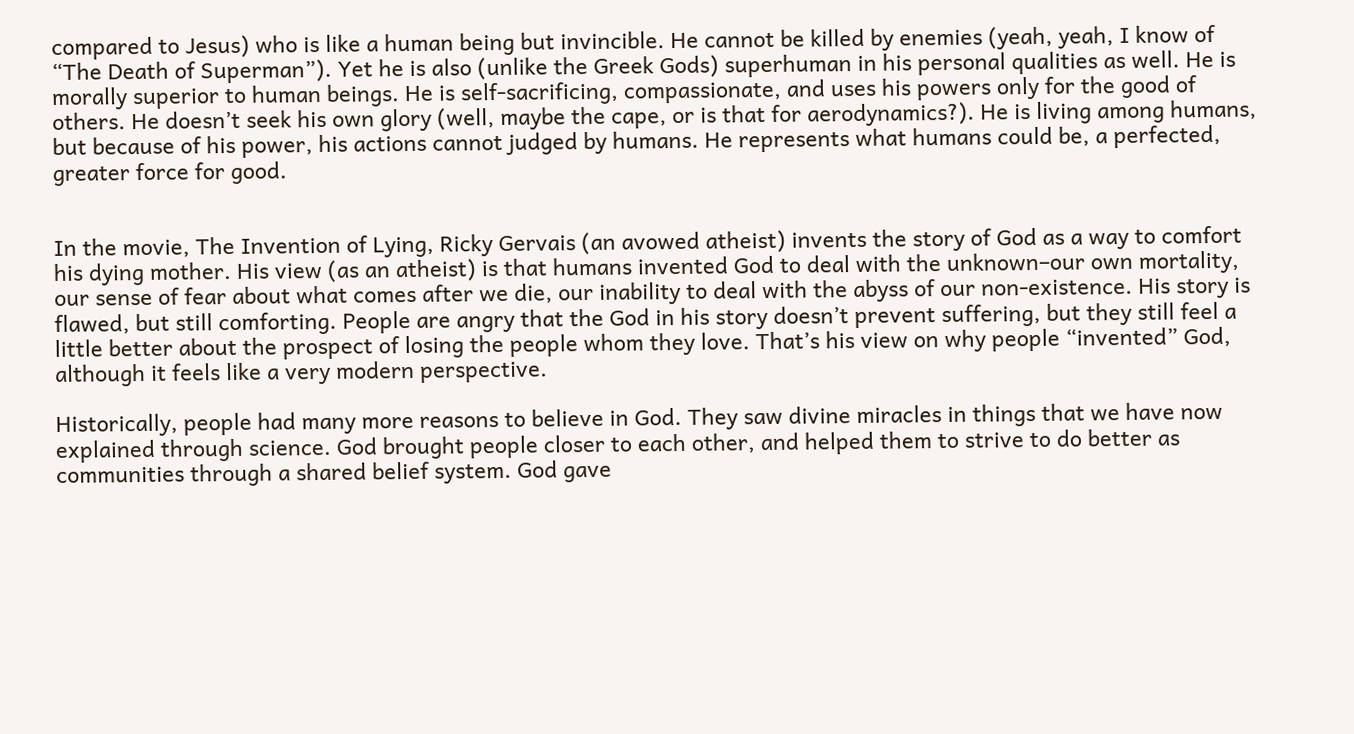compared to Jesus) who is like a human being but invincible. He cannot be killed by enemies (yeah, yeah, I know of “The Death of Superman”). Yet he is also (unlike the Greek Gods) superhuman in his personal qualities as well. He is morally superior to human beings. He is self-sacrificing, compassionate, and uses his powers only for the good of others. He doesn’t seek his own glory (well, maybe the cape, or is that for aerodynamics?). He is living among humans, but because of his power, his actions cannot judged by humans. He represents what humans could be, a perfected, greater force for good.


In the movie, The Invention of Lying, Ricky Gervais (an avowed atheist) invents the story of God as a way to comfort his dying mother. His view (as an atheist) is that humans invented God to deal with the unknown–our own mortality, our sense of fear about what comes after we die, our inability to deal with the abyss of our non-existence. His story is flawed, but still comforting. People are angry that the God in his story doesn’t prevent suffering, but they still feel a little better about the prospect of losing the people whom they love. That’s his view on why people “invented” God, although it feels like a very modern perspective.

Historically, people had many more reasons to believe in God. They saw divine miracles in things that we have now explained through science. God brought people closer to each other, and helped them to strive to do better as communities through a shared belief system. God gave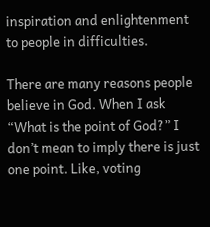inspiration and enlightenment to people in difficulties.

There are many reasons people believe in God. When I ask “What is the point of God?” I don’t mean to imply there is just one point. Like, voting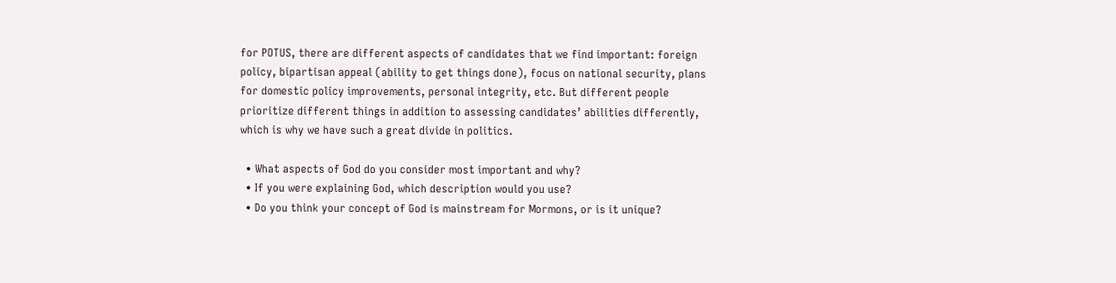for POTUS, there are different aspects of candidates that we find important: foreign policy, bipartisan appeal (ability to get things done), focus on national security, plans for domestic policy improvements, personal integrity, etc. But different people prioritize different things in addition to assessing candidates’ abilities differently, which is why we have such a great divide in politics.

  • What aspects of God do you consider most important and why?
  • If you were explaining God, which description would you use?
  • Do you think your concept of God is mainstream for Mormons, or is it unique?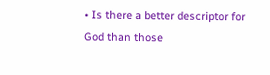• Is there a better descriptor for God than those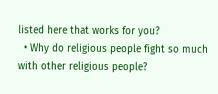listed here that works for you?
  • Why do religious people fight so much with other religious people?